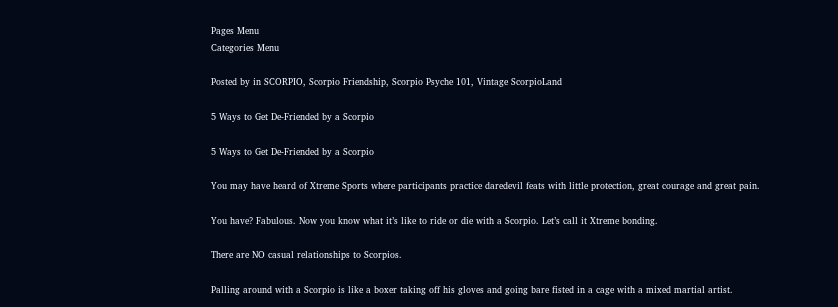Pages Menu
Categories Menu

Posted by in SCORPIO, Scorpio Friendship, Scorpio Psyche 101, Vintage ScorpioLand

5 Ways to Get De-Friended by a Scorpio

5 Ways to Get De-Friended by a Scorpio

You may have heard of Xtreme Sports where participants practice daredevil feats with little protection, great courage and great pain.

You have? Fabulous. Now you know what it’s like to ride or die with a Scorpio. Let’s call it Xtreme bonding.

There are NO casual relationships to Scorpios.

Palling around with a Scorpio is like a boxer taking off his gloves and going bare fisted in a cage with a mixed martial artist.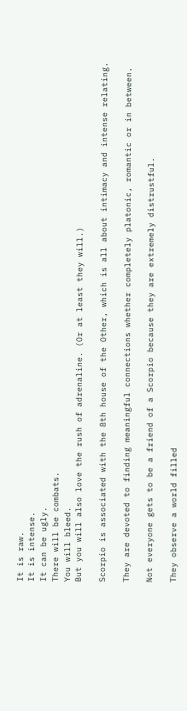It is raw.
It is intense.
It can be ugly.
There will be combats.
You will bleed.
But you will also love the rush of adrenaline. (Or at least they will.)

Scorpio is associated with the 8th house of the Other, which is all about intimacy and intense relating.

They are devoted to finding meaningful connections whether completely platonic, romantic or in between.

Not everyone gets to be a friend of a Scorpio because they are extremely distrustful.

They observe a world filled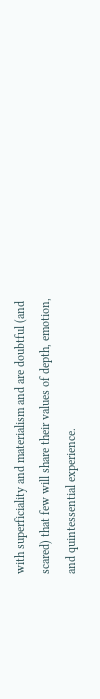with superficiality and materialism and are doubtful (and scared) that few will share their values of depth, emotion, and quintessential experience.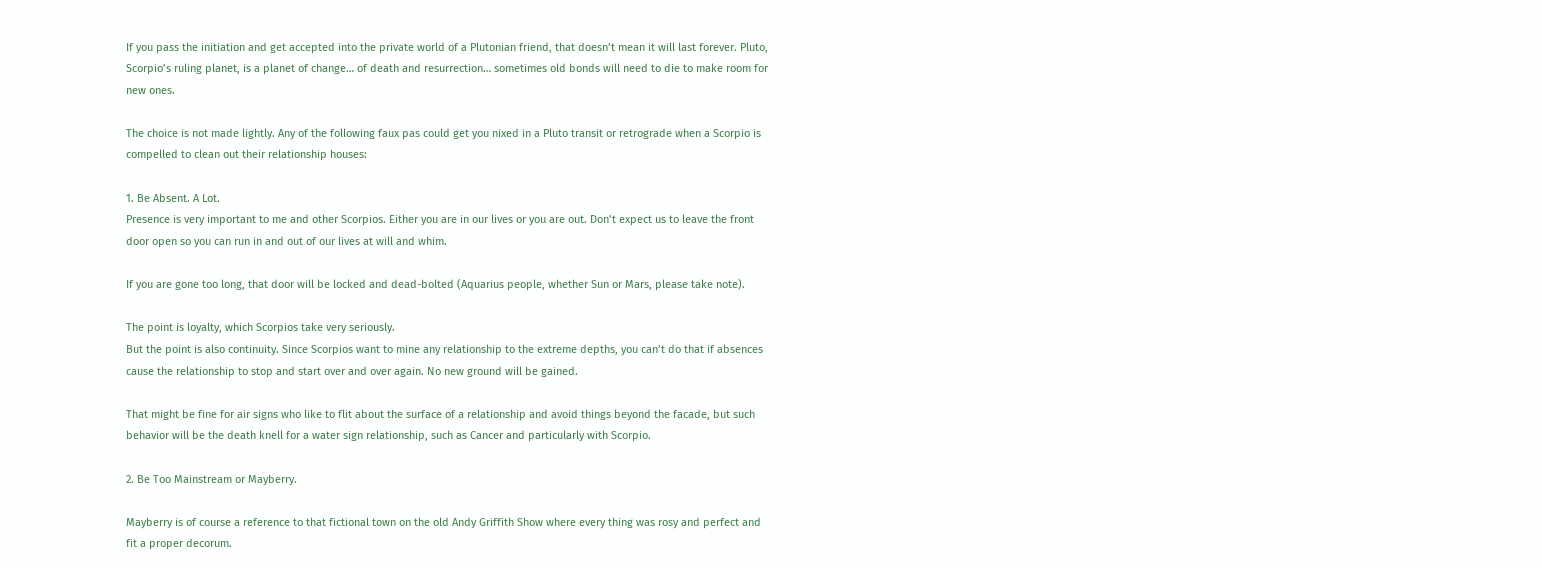If you pass the initiation and get accepted into the private world of a Plutonian friend, that doesn’t mean it will last forever. Pluto, Scorpio’s ruling planet, is a planet of change… of death and resurrection… sometimes old bonds will need to die to make room for new ones.

The choice is not made lightly. Any of the following faux pas could get you nixed in a Pluto transit or retrograde when a Scorpio is compelled to clean out their relationship houses:

1. Be Absent. A Lot.
Presence is very important to me and other Scorpios. Either you are in our lives or you are out. Don’t expect us to leave the front door open so you can run in and out of our lives at will and whim.

If you are gone too long, that door will be locked and dead-bolted (Aquarius people, whether Sun or Mars, please take note).

The point is loyalty, which Scorpios take very seriously.
But the point is also continuity. Since Scorpios want to mine any relationship to the extreme depths, you can’t do that if absences cause the relationship to stop and start over and over again. No new ground will be gained.

That might be fine for air signs who like to flit about the surface of a relationship and avoid things beyond the facade, but such behavior will be the death knell for a water sign relationship, such as Cancer and particularly with Scorpio.

2. Be Too Mainstream or Mayberry.

Mayberry is of course a reference to that fictional town on the old Andy Griffith Show where every thing was rosy and perfect and fit a proper decorum.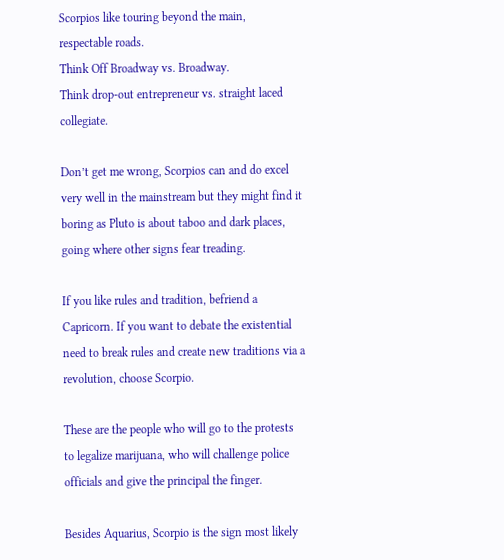Scorpios like touring beyond the main, respectable roads.
Think Off Broadway vs. Broadway.
Think drop-out entrepreneur vs. straight laced collegiate.

Don’t get me wrong, Scorpios can and do excel very well in the mainstream but they might find it boring as Pluto is about taboo and dark places, going where other signs fear treading.

If you like rules and tradition, befriend a Capricorn. If you want to debate the existential need to break rules and create new traditions via a revolution, choose Scorpio.

These are the people who will go to the protests to legalize marijuana, who will challenge police officials and give the principal the finger.

Besides Aquarius, Scorpio is the sign most likely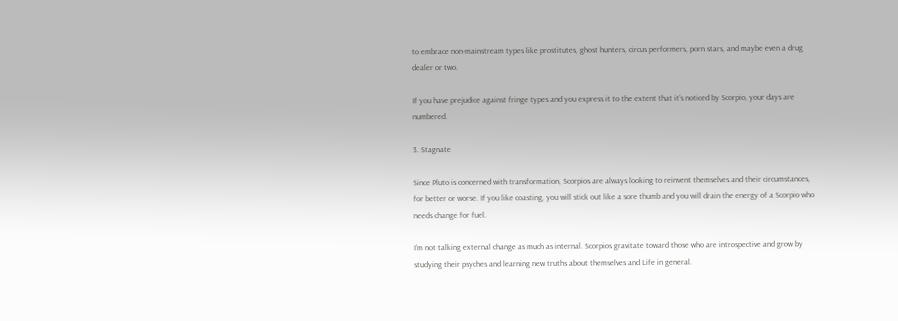to embrace non-mainstream types like prostitutes, ghost hunters, circus performers, porn stars, and maybe even a drug dealer or two.

If you have prejudice against fringe types and you express it to the extent that it’s noticed by Scorpio, your days are numbered.

3. Stagnate

Since Pluto is concerned with transformation, Scorpios are always looking to reinvent themselves and their circumstances, for better or worse. If you like coasting, you will stick out like a sore thumb and you will drain the energy of a Scorpio who needs change for fuel.

I’m not talking external change as much as internal. Scorpios gravitate toward those who are introspective and grow by studying their psyches and learning new truths about themselves and Life in general.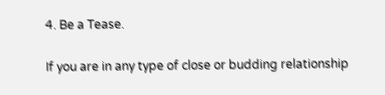4. Be a Tease.

If you are in any type of close or budding relationship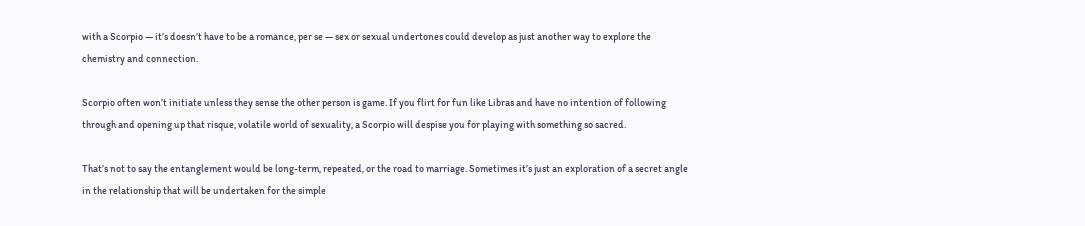with a Scorpio — it’s doesn’t have to be a romance, per se — sex or sexual undertones could develop as just another way to explore the chemistry and connection.

Scorpio often won’t initiate unless they sense the other person is game. If you flirt for fun like Libras and have no intention of following through and opening up that risque, volatile world of sexuality, a Scorpio will despise you for playing with something so sacred.

That’s not to say the entanglement would be long-term, repeated, or the road to marriage. Sometimes it’s just an exploration of a secret angle in the relationship that will be undertaken for the simple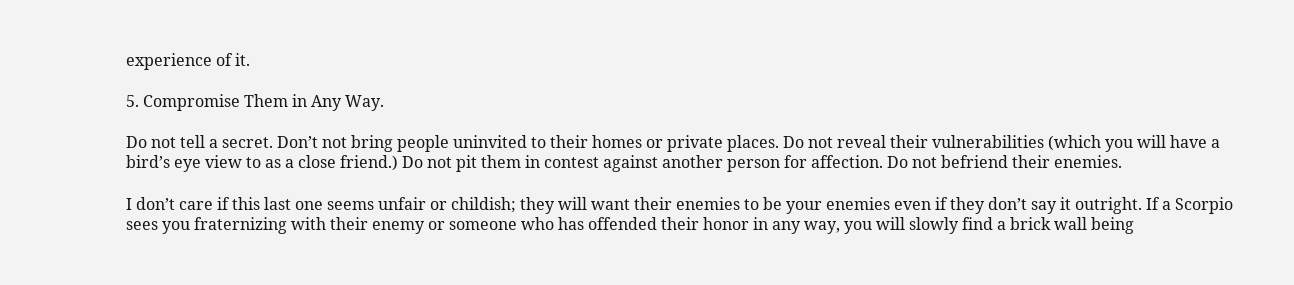experience of it.

5. Compromise Them in Any Way.

Do not tell a secret. Don’t not bring people uninvited to their homes or private places. Do not reveal their vulnerabilities (which you will have a bird’s eye view to as a close friend.) Do not pit them in contest against another person for affection. Do not befriend their enemies.

I don’t care if this last one seems unfair or childish; they will want their enemies to be your enemies even if they don’t say it outright. If a Scorpio sees you fraternizing with their enemy or someone who has offended their honor in any way, you will slowly find a brick wall being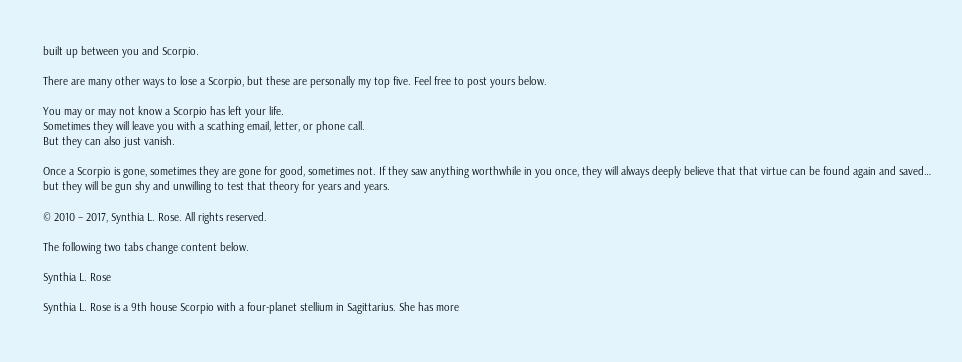built up between you and Scorpio.

There are many other ways to lose a Scorpio, but these are personally my top five. Feel free to post yours below.

You may or may not know a Scorpio has left your life.
Sometimes they will leave you with a scathing email, letter, or phone call.
But they can also just vanish.

Once a Scorpio is gone, sometimes they are gone for good, sometimes not. If they saw anything worthwhile in you once, they will always deeply believe that that virtue can be found again and saved… but they will be gun shy and unwilling to test that theory for years and years.

© 2010 – 2017, Synthia L. Rose. All rights reserved.

The following two tabs change content below.

Synthia L. Rose

Synthia L. Rose is a 9th house Scorpio with a four-planet stellium in Sagittarius. She has more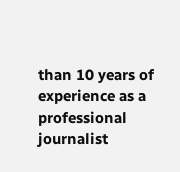than 10 years of experience as a professional journalist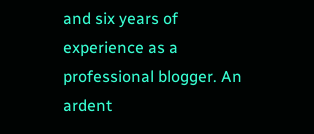and six years of experience as a professional blogger. An ardent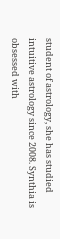student of astrology, she has studied intuitive astrology since 2008. Synthia is obsessed with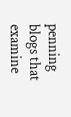penning blogs that examine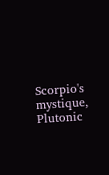Scorpio's mystique, Plutonic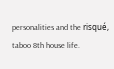personalities and the risqué, taboo 8th house life.